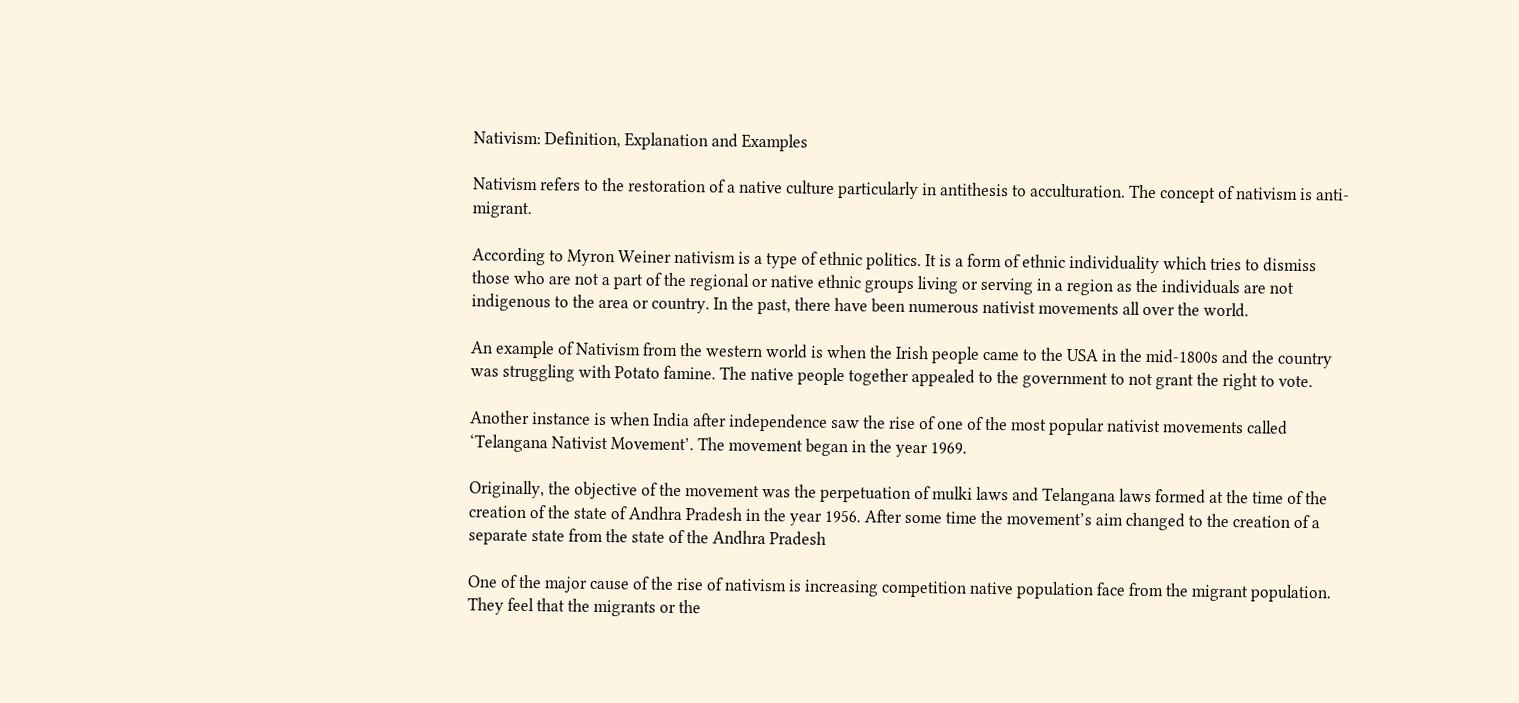Nativism: Definition, Explanation and Examples

Nativism refers to the restoration of a native culture particularly in antithesis to acculturation. The concept of nativism is anti-migrant.

According to Myron Weiner nativism is a type of ethnic politics. It is a form of ethnic individuality which tries to dismiss those who are not a part of the regional or native ethnic groups living or serving in a region as the individuals are not indigenous to the area or country. In the past, there have been numerous nativist movements all over the world.

An example of Nativism from the western world is when the Irish people came to the USA in the mid-1800s and the country was struggling with Potato famine. The native people together appealed to the government to not grant the right to vote.

Another instance is when India after independence saw the rise of one of the most popular nativist movements called ‘Telangana Nativist Movement’. The movement began in the year 1969.

Originally, the objective of the movement was the perpetuation of mulki laws and Telangana laws formed at the time of the creation of the state of Andhra Pradesh in the year 1956. After some time the movement’s aim changed to the creation of a separate state from the state of the Andhra Pradesh

One of the major cause of the rise of nativism is increasing competition native population face from the migrant population. They feel that the migrants or the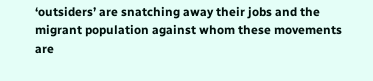‘outsiders’ are snatching away their jobs and the migrant population against whom these movements are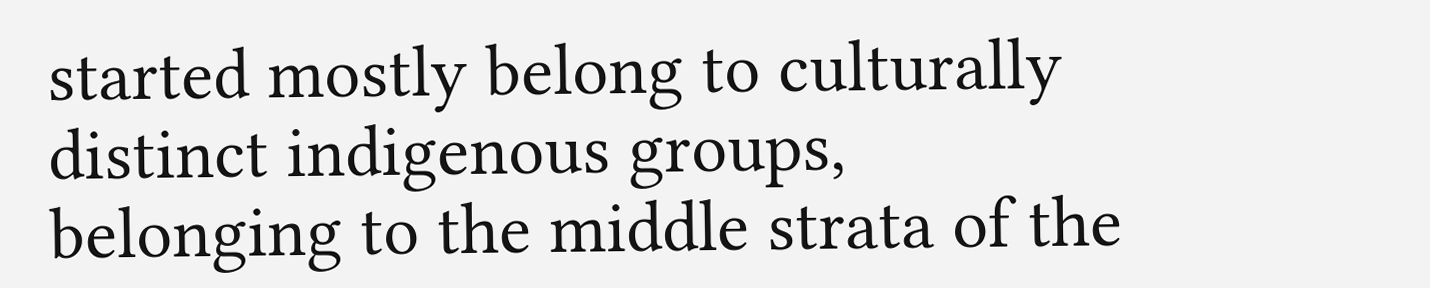started mostly belong to culturally distinct indigenous groups, belonging to the middle strata of the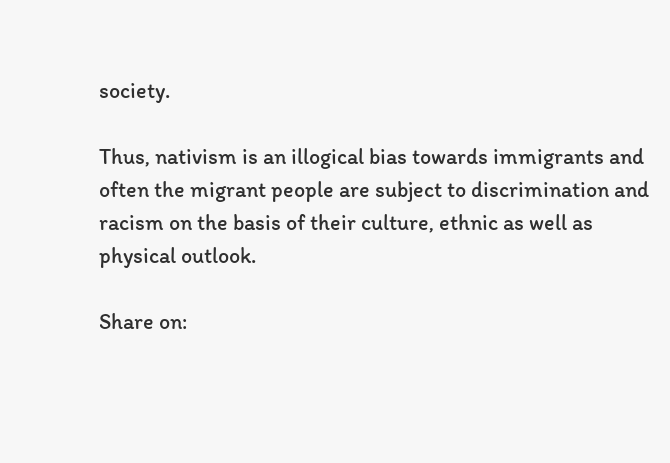society.

Thus, nativism is an illogical bias towards immigrants and often the migrant people are subject to discrimination and racism on the basis of their culture, ethnic as well as physical outlook.

Share on: